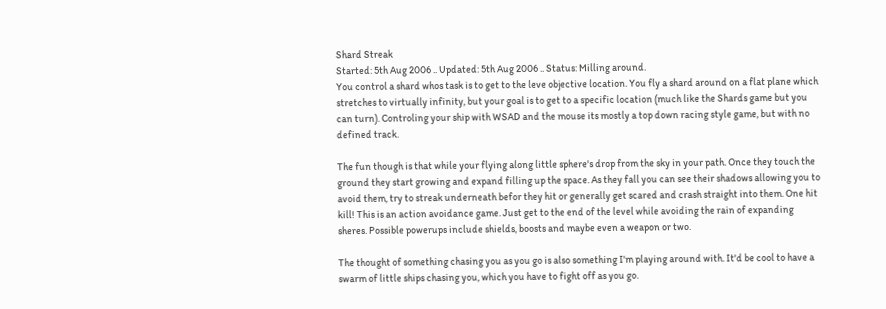Shard Streak
Started: 5th Aug 2006 .. Updated: 5th Aug 2006 .. Status: Milling around.
You control a shard whos task is to get to the leve objective location. You fly a shard around on a flat plane which stretches to virtually infinity, but your goal is to get to a specific location (much like the Shards game but you can turn). Controling your ship with WSAD and the mouse its mostly a top down racing style game, but with no defined track.

The fun though is that while your flying along little sphere's drop from the sky in your path. Once they touch the ground they start growing and expand filling up the space. As they fall you can see their shadows allowing you to avoid them, try to streak underneath befor they hit or generally get scared and crash straight into them. One hit kill! This is an action avoidance game. Just get to the end of the level while avoiding the rain of expanding sheres. Possible powerups include shields, boosts and maybe even a weapon or two.

The thought of something chasing you as you go is also something I'm playing around with. It'd be cool to have a swarm of little ships chasing you, which you have to fight off as you go.